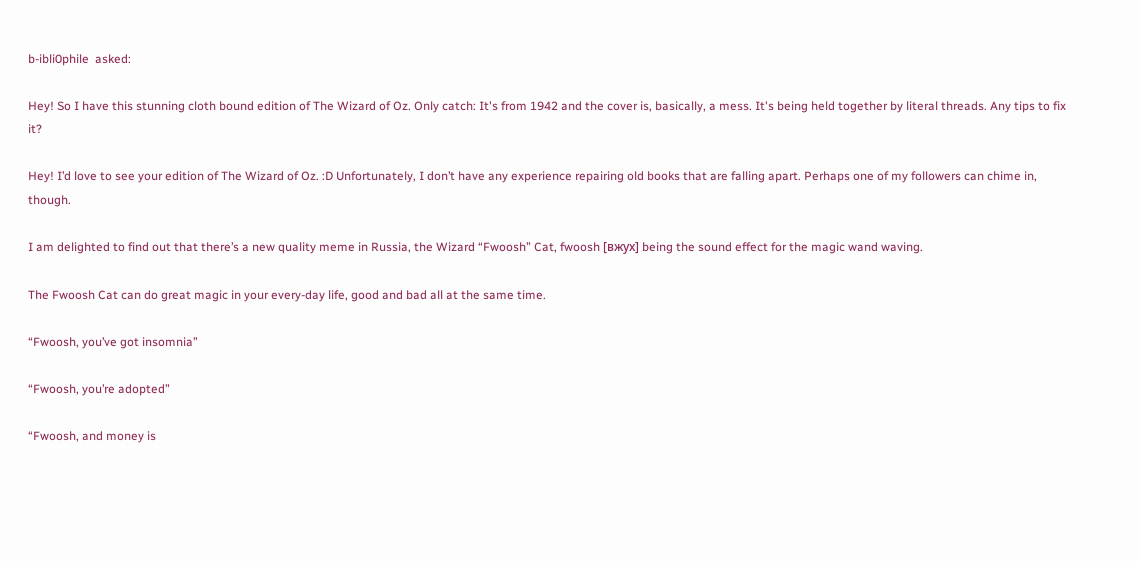b-ibli0phile  asked:

Hey! So I have this stunning cloth bound edition of The Wizard of Oz. Only catch: It's from 1942 and the cover is, basically, a mess. It's being held together by literal threads. Any tips to fix it?

Hey! I’d love to see your edition of The Wizard of Oz. :D Unfortunately, I don’t have any experience repairing old books that are falling apart. Perhaps one of my followers can chime in, though.

I am delighted to find out that there’s a new quality meme in Russia, the Wizard “Fwoosh” Cat, fwoosh [вжух] being the sound effect for the magic wand waving.

The Fwoosh Cat can do great magic in your every-day life, good and bad all at the same time.

“Fwoosh, you’ve got insomnia”

“Fwoosh, you’re adopted”

“Fwoosh, and money is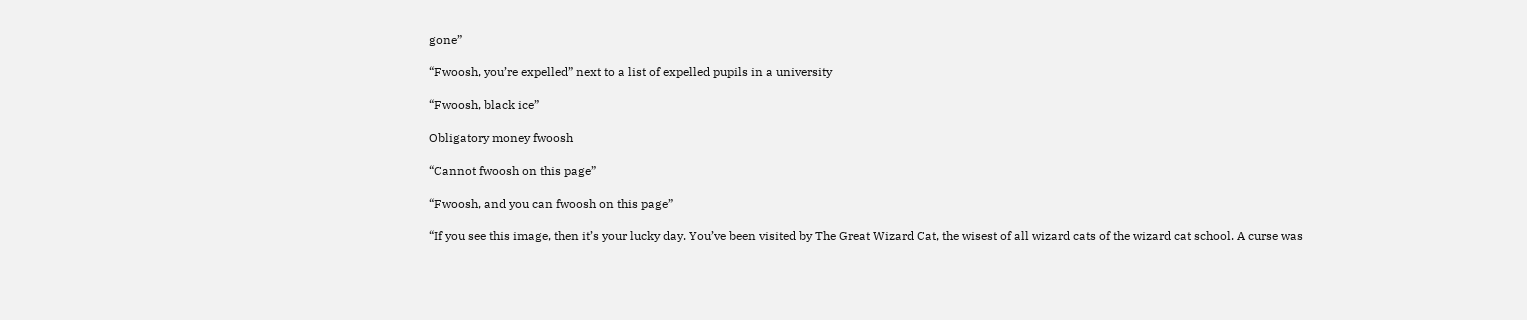gone”

“Fwoosh, you’re expelled” next to a list of expelled pupils in a university

“Fwoosh, black ice”

Obligatory money fwoosh

“Cannot fwoosh on this page”

“Fwoosh, and you can fwoosh on this page”

“If you see this image, then it’s your lucky day. You’ve been visited by The Great Wizard Cat, the wisest of all wizard cats of the wizard cat school. A curse was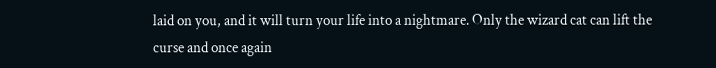laid on you, and it will turn your life into a nightmare. Only the wizard cat can lift the curse and once again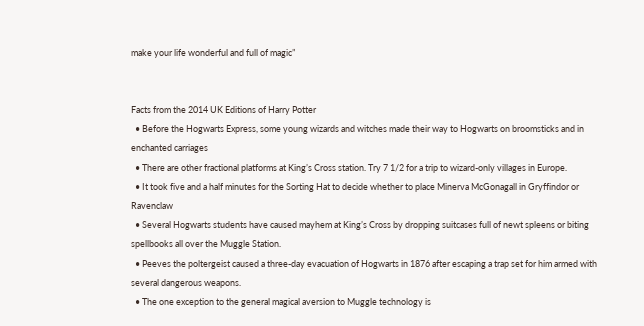make your life wonderful and full of magic”


Facts from the 2014 UK Editions of Harry Potter
  • Before the Hogwarts Express, some young wizards and witches made their way to Hogwarts on broomsticks and in enchanted carriages
  • There are other fractional platforms at King’s Cross station. Try 7 1/2 for a trip to wizard-only villages in Europe.
  • It took five and a half minutes for the Sorting Hat to decide whether to place Minerva McGonagall in Gryffindor or Ravenclaw
  • Several Hogwarts students have caused mayhem at King’s Cross by dropping suitcases full of newt spleens or biting spellbooks all over the Muggle Station.
  • Peeves the poltergeist caused a three-day evacuation of Hogwarts in 1876 after escaping a trap set for him armed with several dangerous weapons.
  • The one exception to the general magical aversion to Muggle technology is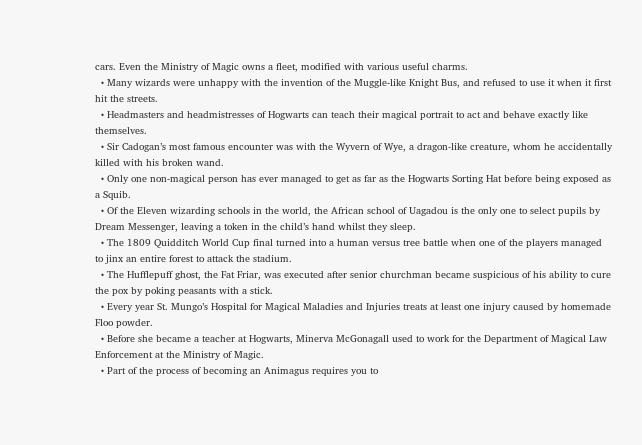cars. Even the Ministry of Magic owns a fleet, modified with various useful charms.
  • Many wizards were unhappy with the invention of the Muggle-like Knight Bus, and refused to use it when it first hit the streets.
  • Headmasters and headmistresses of Hogwarts can teach their magical portrait to act and behave exactly like themselves.
  • Sir Cadogan’s most famous encounter was with the Wyvern of Wye, a dragon-like creature, whom he accidentally killed with his broken wand.
  • Only one non-magical person has ever managed to get as far as the Hogwarts Sorting Hat before being exposed as a Squib.
  • Of the Eleven wizarding schools in the world, the African school of Uagadou is the only one to select pupils by Dream Messenger, leaving a token in the child’s hand whilst they sleep.
  • The 1809 Quidditch World Cup final turned into a human versus tree battle when one of the players managed to jinx an entire forest to attack the stadium.
  • The Hufflepuff ghost, the Fat Friar, was executed after senior churchman became suspicious of his ability to cure the pox by poking peasants with a stick.
  • Every year St. Mungo’s Hospital for Magical Maladies and Injuries treats at least one injury caused by homemade Floo powder.
  • Before she became a teacher at Hogwarts, Minerva McGonagall used to work for the Department of Magical Law Enforcement at the Ministry of Magic.
  • Part of the process of becoming an Animagus requires you to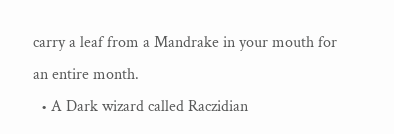carry a leaf from a Mandrake in your mouth for an entire month.
  • A Dark wizard called Raczidian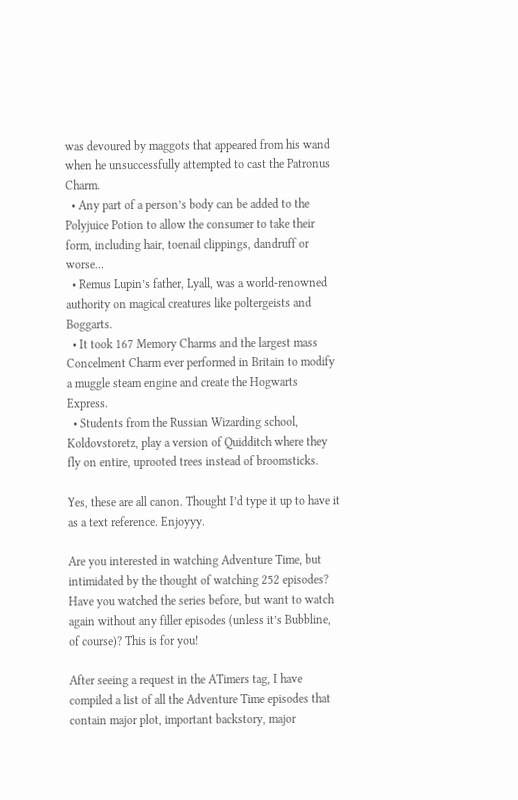was devoured by maggots that appeared from his wand when he unsuccessfully attempted to cast the Patronus Charm.
  • Any part of a person’s body can be added to the Polyjuice Potion to allow the consumer to take their form, including hair, toenail clippings, dandruff or worse…
  • Remus Lupin’s father, Lyall, was a world-renowned authority on magical creatures like poltergeists and Boggarts.
  • It took 167 Memory Charms and the largest mass Concelment Charm ever performed in Britain to modify a muggle steam engine and create the Hogwarts Express.
  • Students from the Russian Wizarding school, Koldovstoretz, play a version of Quidditch where they fly on entire, uprooted trees instead of broomsticks.

Yes, these are all canon. Thought I’d type it up to have it as a text reference. Enjoyyy.

Are you interested in watching Adventure Time, but intimidated by the thought of watching 252 episodes? Have you watched the series before, but want to watch again without any filler episodes (unless it’s Bubbline, of course)? This is for you!

After seeing a request in the ATimers tag, I have compiled a list of all the Adventure Time episodes that contain major plot, important backstory, major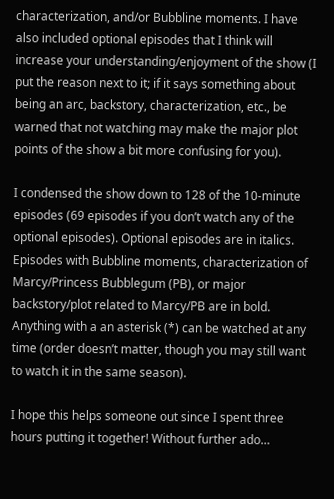characterization, and/or Bubbline moments. I have also included optional episodes that I think will increase your understanding/enjoyment of the show (I put the reason next to it; if it says something about being an arc, backstory, characterization, etc., be warned that not watching may make the major plot points of the show a bit more confusing for you).

I condensed the show down to 128 of the 10-minute episodes (69 episodes if you don’t watch any of the optional episodes). Optional episodes are in italics. Episodes with Bubbline moments, characterization of Marcy/Princess Bubblegum (PB), or major backstory/plot related to Marcy/PB are in bold. Anything with a an asterisk (*) can be watched at any time (order doesn’t matter, though you may still want to watch it in the same season).

I hope this helps someone out since I spent three hours putting it together! Without further ado…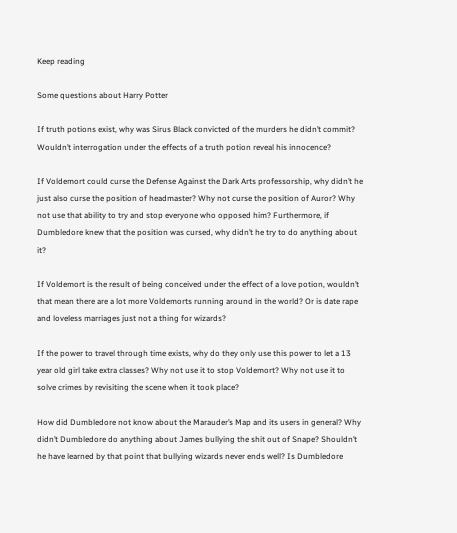Keep reading

Some questions about Harry Potter

If truth potions exist, why was Sirus Black convicted of the murders he didn’t commit? Wouldn’t interrogation under the effects of a truth potion reveal his innocence?

If Voldemort could curse the Defense Against the Dark Arts professorship, why didn’t he just also curse the position of headmaster? Why not curse the position of Auror? Why not use that ability to try and stop everyone who opposed him? Furthermore, if Dumbledore knew that the position was cursed, why didn’t he try to do anything about it?

If Voldemort is the result of being conceived under the effect of a love potion, wouldn’t that mean there are a lot more Voldemorts running around in the world? Or is date rape and loveless marriages just not a thing for wizards?

If the power to travel through time exists, why do they only use this power to let a 13 year old girl take extra classes? Why not use it to stop Voldemort? Why not use it to solve crimes by revisiting the scene when it took place?

How did Dumbledore not know about the Marauder’s Map and its users in general? Why didn’t Dumbledore do anything about James bullying the shit out of Snape? Shouldn’t he have learned by that point that bullying wizards never ends well? Is Dumbledore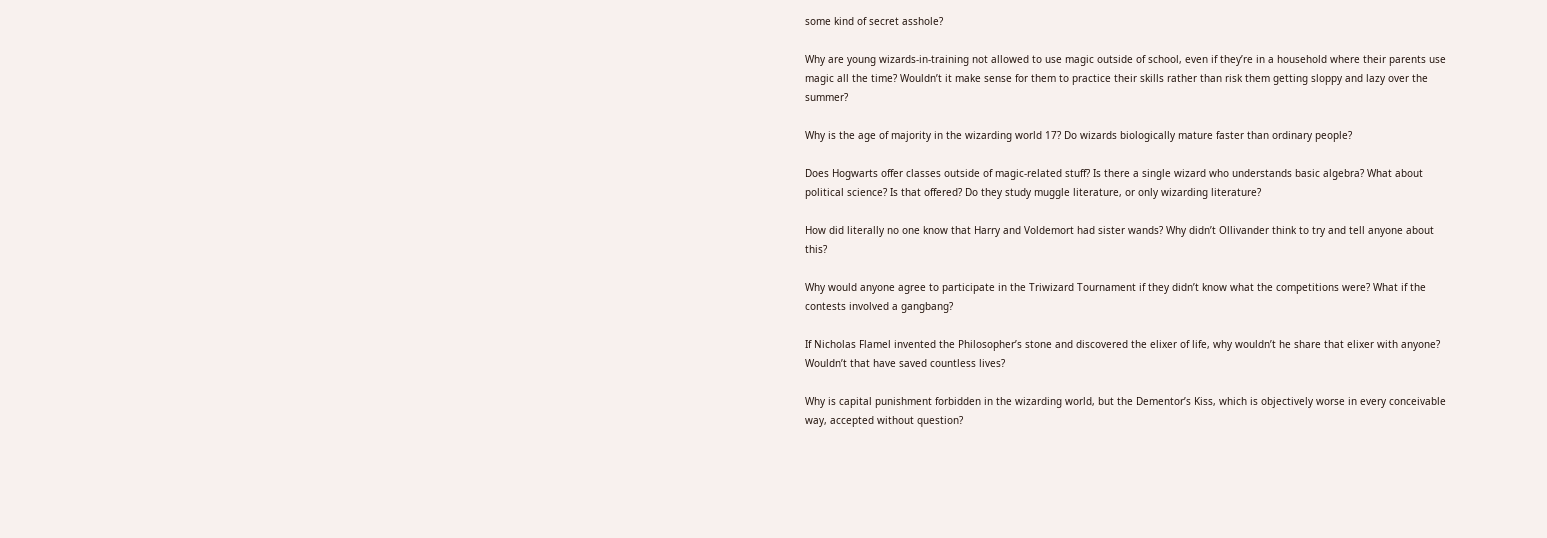some kind of secret asshole?

Why are young wizards-in-training not allowed to use magic outside of school, even if they’re in a household where their parents use magic all the time? Wouldn’t it make sense for them to practice their skills rather than risk them getting sloppy and lazy over the summer?

Why is the age of majority in the wizarding world 17? Do wizards biologically mature faster than ordinary people?

Does Hogwarts offer classes outside of magic-related stuff? Is there a single wizard who understands basic algebra? What about political science? Is that offered? Do they study muggle literature, or only wizarding literature?

How did literally no one know that Harry and Voldemort had sister wands? Why didn’t Ollivander think to try and tell anyone about this?

Why would anyone agree to participate in the Triwizard Tournament if they didn’t know what the competitions were? What if the contests involved a gangbang?

If Nicholas Flamel invented the Philosopher’s stone and discovered the elixer of life, why wouldn’t he share that elixer with anyone? Wouldn’t that have saved countless lives?

Why is capital punishment forbidden in the wizarding world, but the Dementor’s Kiss, which is objectively worse in every conceivable way, accepted without question?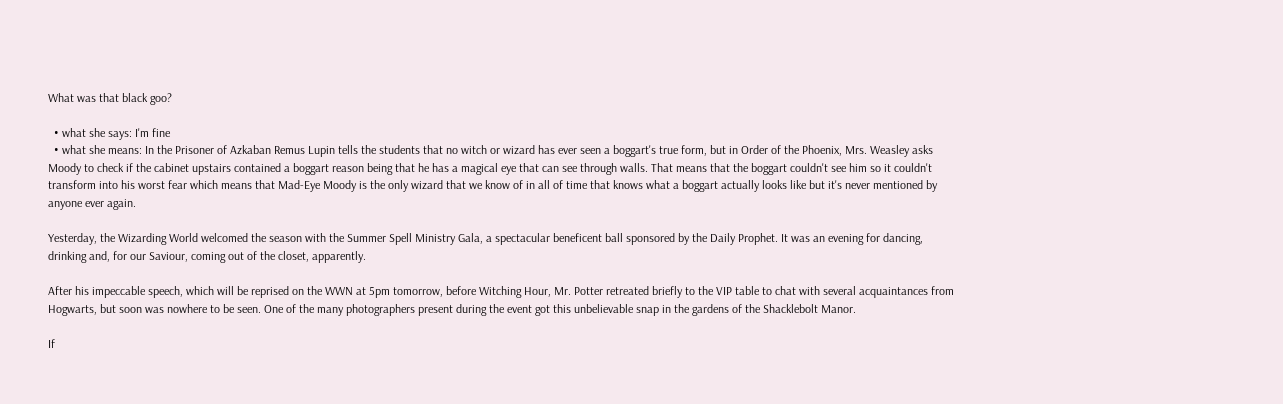What was that black goo?

  • what she says: I'm fine
  • what she means: In the Prisoner of Azkaban Remus Lupin tells the students that no witch or wizard has ever seen a boggart's true form, but in Order of the Phoenix, Mrs. Weasley asks Moody to check if the cabinet upstairs contained a boggart reason being that he has a magical eye that can see through walls. That means that the boggart couldn't see him so it couldn't transform into his worst fear which means that Mad-Eye Moody is the only wizard that we know of in all of time that knows what a boggart actually looks like but it's never mentioned by anyone ever again.

Yesterday, the Wizarding World welcomed the season with the Summer Spell Ministry Gala, a spectacular beneficent ball sponsored by the Daily Prophet. It was an evening for dancing, drinking and, for our Saviour, coming out of the closet, apparently.

After his impeccable speech, which will be reprised on the WWN at 5pm tomorrow, before Witching Hour, Mr. Potter retreated briefly to the VIP table to chat with several acquaintances from Hogwarts, but soon was nowhere to be seen. One of the many photographers present during the event got this unbelievable snap in the gardens of the Shacklebolt Manor.

If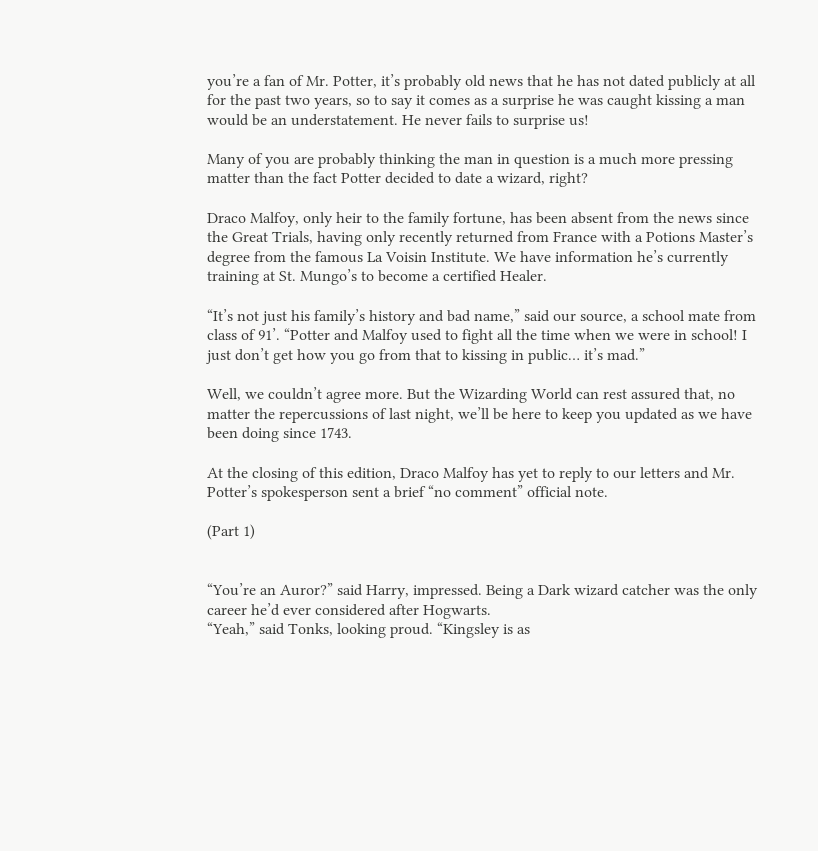you’re a fan of Mr. Potter, it’s probably old news that he has not dated publicly at all for the past two years, so to say it comes as a surprise he was caught kissing a man would be an understatement. He never fails to surprise us!

Many of you are probably thinking the man in question is a much more pressing matter than the fact Potter decided to date a wizard, right?

Draco Malfoy, only heir to the family fortune, has been absent from the news since the Great Trials, having only recently returned from France with a Potions Master’s degree from the famous La Voisin Institute. We have information he’s currently training at St. Mungo’s to become a certified Healer.

“It’s not just his family’s history and bad name,” said our source, a school mate from class of 91’. “Potter and Malfoy used to fight all the time when we were in school! I just don’t get how you go from that to kissing in public… it’s mad.”

Well, we couldn’t agree more. But the Wizarding World can rest assured that, no matter the repercussions of last night, we’ll be here to keep you updated as we have been doing since 1743.

At the closing of this edition, Draco Malfoy has yet to reply to our letters and Mr. Potter’s spokesperson sent a brief “no comment” official note.

(Part 1)


“You’re an Auror?” said Harry, impressed. Being a Dark wizard catcher was the only career he’d ever considered after Hogwarts.
“Yeah,” said Tonks, looking proud. “Kingsley is as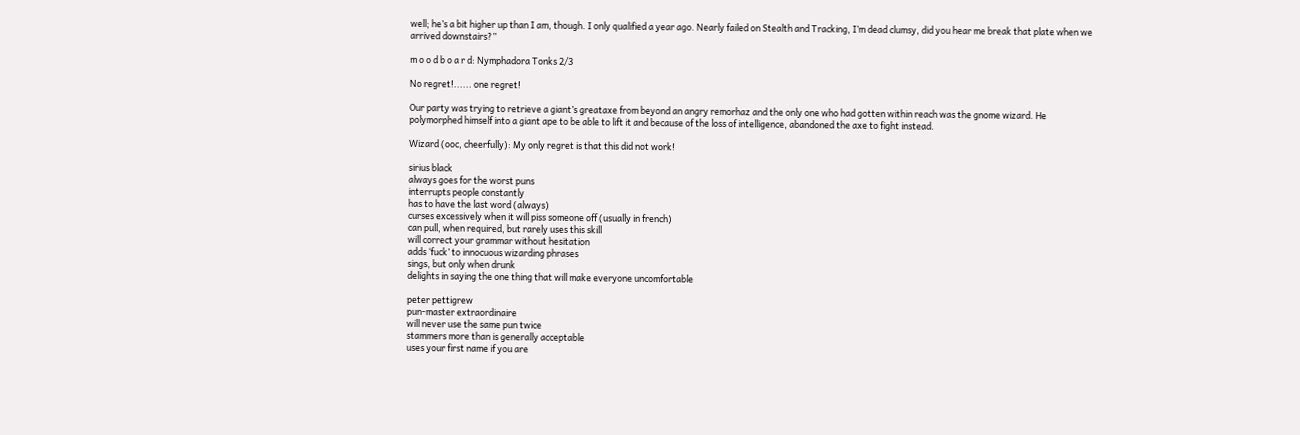well; he’s a bit higher up than I am, though. I only qualified a year ago. Nearly failed on Stealth and Tracking, I’m dead clumsy, did you hear me break that plate when we arrived downstairs?”

m o o d b o a r d: Nymphadora Tonks 2/3

No regret!...... one regret!

Our party was trying to retrieve a giant’s greataxe from beyond an angry remorhaz and the only one who had gotten within reach was the gnome wizard. He polymorphed himself into a giant ape to be able to lift it and because of the loss of intelligence, abandoned the axe to fight instead.

Wizard (ooc, cheerfully): My only regret is that this did not work!

sirius black
always goes for the worst puns
interrupts people constantly
has to have the last word (always)
curses excessively when it will piss someone off (usually in french)
can pull, when required, but rarely uses this skill
will correct your grammar without hesitation
adds ‘fuck’ to innocuous wizarding phrases
sings, but only when drunk
delights in saying the one thing that will make everyone uncomfortable

peter pettigrew
pun-master extraordinaire
will never use the same pun twice
stammers more than is generally acceptable
uses your first name if you are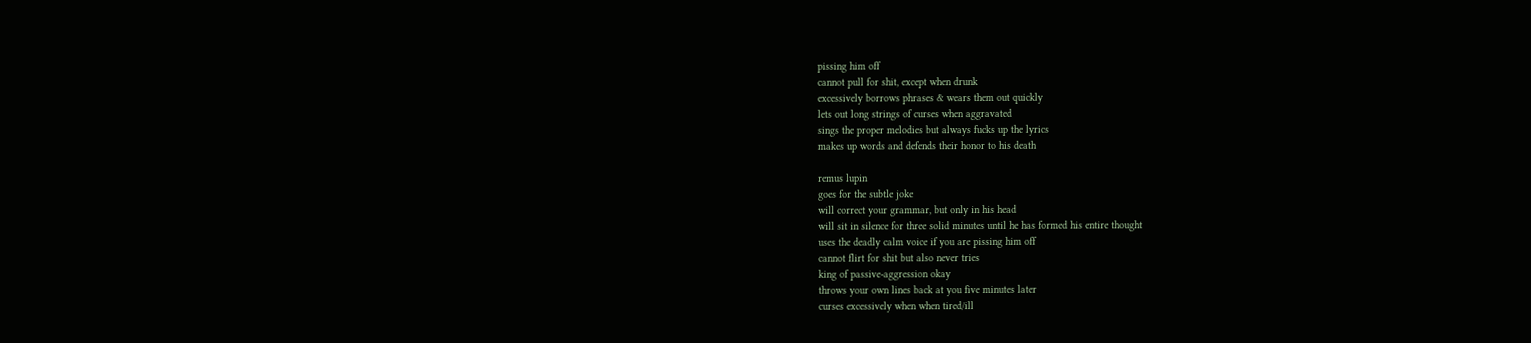pissing him off
cannot pull for shit, except when drunk
excessively borrows phrases & wears them out quickly
lets out long strings of curses when aggravated
sings the proper melodies but always fucks up the lyrics
makes up words and defends their honor to his death

remus lupin
goes for the subtle joke
will correct your grammar, but only in his head
will sit in silence for three solid minutes until he has formed his entire thought
uses the deadly calm voice if you are pissing him off
cannot flirt for shit but also never tries
king of passive-aggression okay
throws your own lines back at you five minutes later
curses excessively when when tired/ill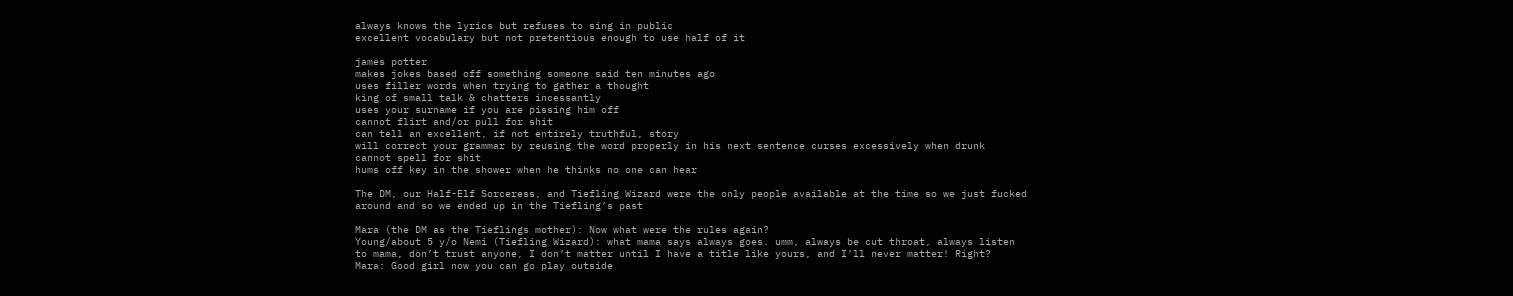always knows the lyrics but refuses to sing in public
excellent vocabulary but not pretentious enough to use half of it

james potter
makes jokes based off something someone said ten minutes ago
uses filler words when trying to gather a thought
king of small talk & chatters incessantly
uses your surname if you are pissing him off
cannot flirt and/or pull for shit
can tell an excellent, if not entirely truthful, story
will correct your grammar by reusing the word properly in his next sentence curses excessively when drunk
cannot spell for shit
hums off key in the shower when he thinks no one can hear

The DM, our Half-Elf Sorceress, and Tiefling Wizard were the only people available at the time so we just fucked around and so we ended up in the Tiefling’s past

Mara (the DM as the Tieflings mother): Now what were the rules again?
Young/about 5 y/o Nemi (Tiefling Wizard): what mama says always goes. umm, always be cut throat, always listen to mama, don’t trust anyone, I don’t matter until I have a title like yours, and I’ll never matter! Right?
Mara: Good girl now you can go play outside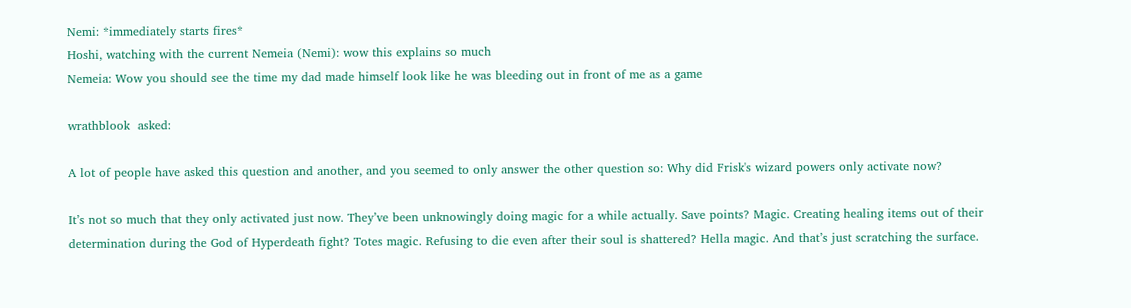Nemi: *immediately starts fires*
Hoshi, watching with the current Nemeia (Nemi): wow this explains so much
Nemeia: Wow you should see the time my dad made himself look like he was bleeding out in front of me as a game

wrathblook  asked:

A lot of people have asked this question and another, and you seemed to only answer the other question so: Why did Frisk's wizard powers only activate now?

It’s not so much that they only activated just now. They’ve been unknowingly doing magic for a while actually. Save points? Magic. Creating healing items out of their determination during the God of Hyperdeath fight? Totes magic. Refusing to die even after their soul is shattered? Hella magic. And that’s just scratching the surface.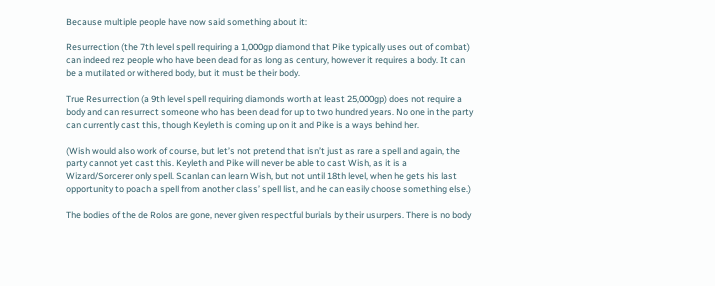Because multiple people have now said something about it:

Resurrection (the 7th level spell requiring a 1,000gp diamond that Pike typically uses out of combat) can indeed rez people who have been dead for as long as century, however it requires a body. It can be a mutilated or withered body, but it must be their body.

True Resurrection (a 9th level spell requiring diamonds worth at least 25,000gp) does not require a body and can resurrect someone who has been dead for up to two hundred years. No one in the party can currently cast this, though Keyleth is coming up on it and Pike is a ways behind her.

(Wish would also work of course, but let’s not pretend that isn’t just as rare a spell and again, the party cannot yet cast this. Keyleth and Pike will never be able to cast Wish, as it is a Wizard/Sorcerer only spell. Scanlan can learn Wish, but not until 18th level, when he gets his last opportunity to poach a spell from another class’ spell list, and he can easily choose something else.)

The bodies of the de Rolos are gone, never given respectful burials by their usurpers. There is no body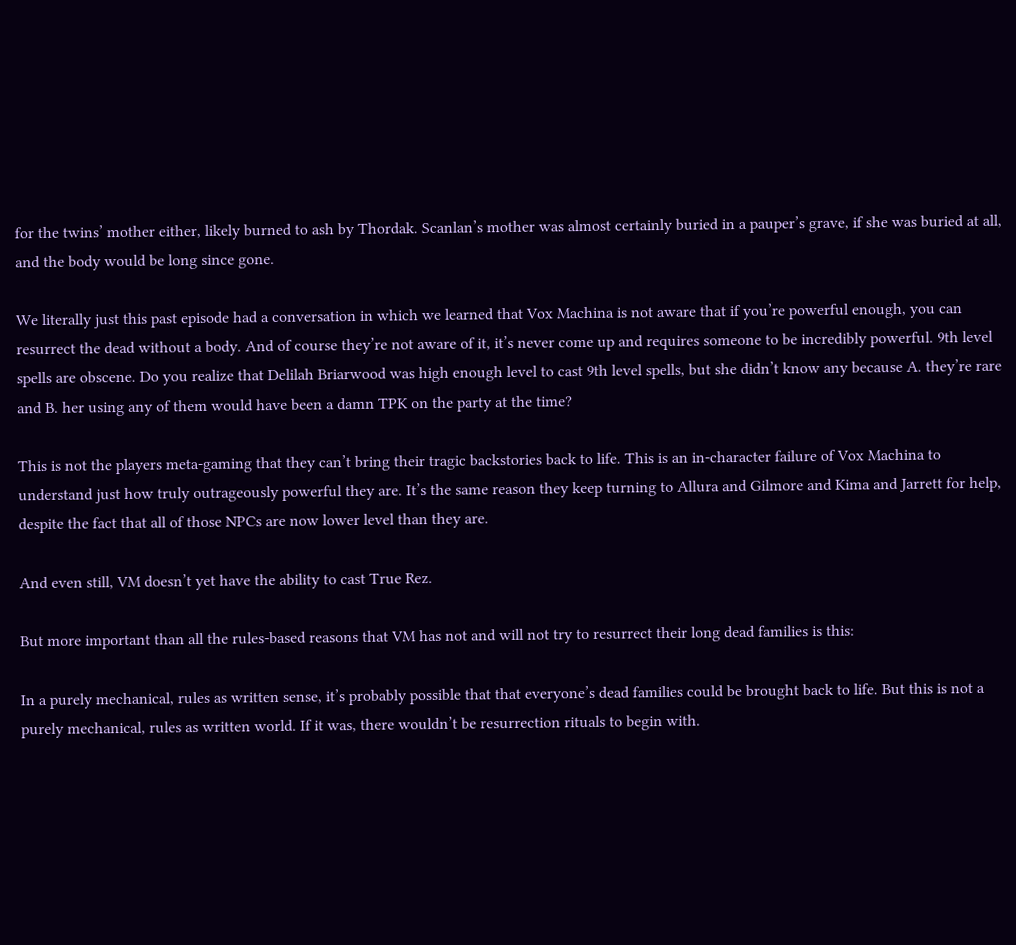for the twins’ mother either, likely burned to ash by Thordak. Scanlan’s mother was almost certainly buried in a pauper’s grave, if she was buried at all, and the body would be long since gone.

We literally just this past episode had a conversation in which we learned that Vox Machina is not aware that if you’re powerful enough, you can resurrect the dead without a body. And of course they’re not aware of it, it’s never come up and requires someone to be incredibly powerful. 9th level spells are obscene. Do you realize that Delilah Briarwood was high enough level to cast 9th level spells, but she didn’t know any because A. they’re rare and B. her using any of them would have been a damn TPK on the party at the time?

This is not the players meta-gaming that they can’t bring their tragic backstories back to life. This is an in-character failure of Vox Machina to understand just how truly outrageously powerful they are. It’s the same reason they keep turning to Allura and Gilmore and Kima and Jarrett for help, despite the fact that all of those NPCs are now lower level than they are.

And even still, VM doesn’t yet have the ability to cast True Rez.

But more important than all the rules-based reasons that VM has not and will not try to resurrect their long dead families is this:

In a purely mechanical, rules as written sense, it’s probably possible that that everyone’s dead families could be brought back to life. But this is not a purely mechanical, rules as written world. If it was, there wouldn’t be resurrection rituals to begin with.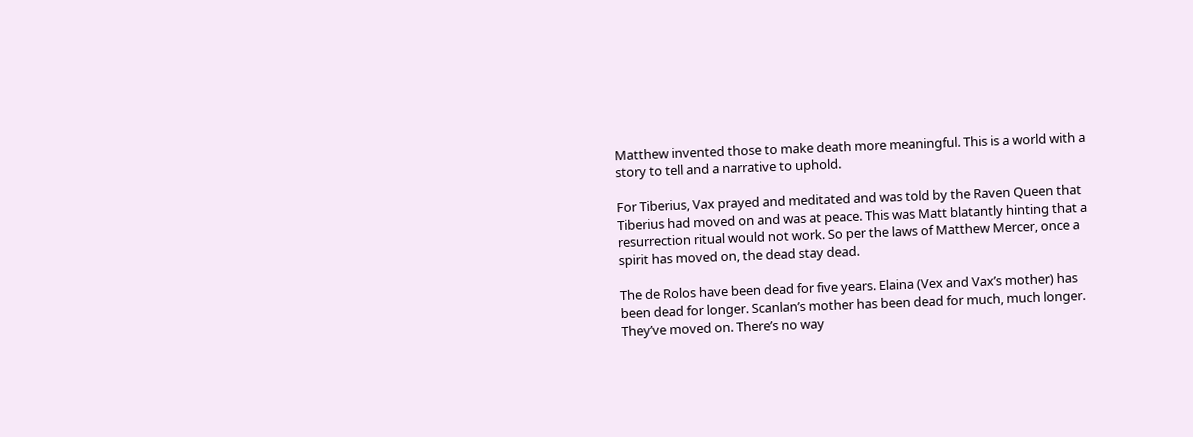Matthew invented those to make death more meaningful. This is a world with a story to tell and a narrative to uphold.

For Tiberius, Vax prayed and meditated and was told by the Raven Queen that Tiberius had moved on and was at peace. This was Matt blatantly hinting that a resurrection ritual would not work. So per the laws of Matthew Mercer, once a spirit has moved on, the dead stay dead.

The de Rolos have been dead for five years. Elaina (Vex and Vax’s mother) has been dead for longer. Scanlan’s mother has been dead for much, much longer. They’ve moved on. There’s no way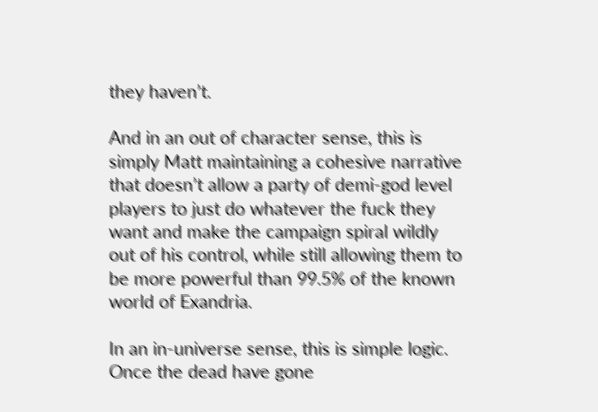they haven’t.

And in an out of character sense, this is simply Matt maintaining a cohesive narrative that doesn’t allow a party of demi-god level players to just do whatever the fuck they want and make the campaign spiral wildly out of his control, while still allowing them to be more powerful than 99.5% of the known world of Exandria.

In an in-universe sense, this is simple logic. Once the dead have gone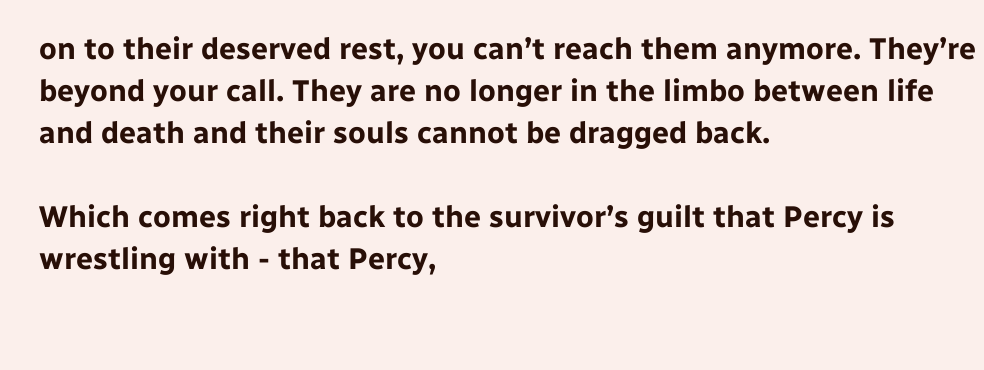on to their deserved rest, you can’t reach them anymore. They’re beyond your call. They are no longer in the limbo between life and death and their souls cannot be dragged back.

Which comes right back to the survivor’s guilt that Percy is wrestling with - that Percy,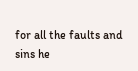for all the faults and sins he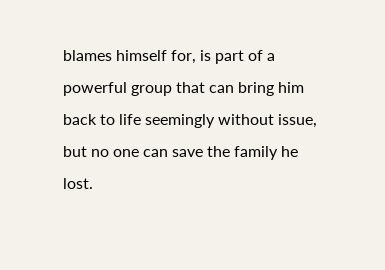blames himself for, is part of a powerful group that can bring him back to life seemingly without issue, but no one can save the family he lost.